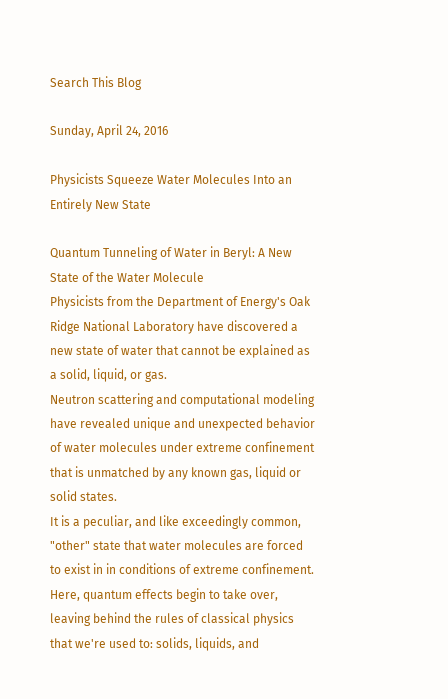Search This Blog

Sunday, April 24, 2016

Physicists Squeeze Water Molecules Into an Entirely New State

Quantum Tunneling of Water in Beryl: A New State of the Water Molecule
Physicists from the Department of Energy's Oak Ridge National Laboratory have discovered a new state of water that cannot be explained as a solid, liquid, or gas.
Neutron scattering and computational modeling have revealed unique and unexpected behavior of water molecules under extreme confinement that is unmatched by any known gas, liquid or solid states.
It is a peculiar, and like exceedingly common, "other" state that water molecules are forced to exist in in conditions of extreme confinement. Here, quantum effects begin to take over, leaving behind the rules of classical physics that we're used to: solids, liquids, and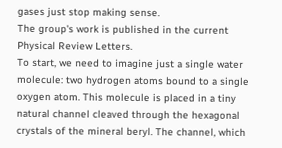gases just stop making sense.
The group's work is published in the current Physical Review Letters.
To start, we need to imagine just a single water molecule: two hydrogen atoms bound to a single oxygen atom. This molecule is placed in a tiny natural channel cleaved through the hexagonal crystals of the mineral beryl. The channel, which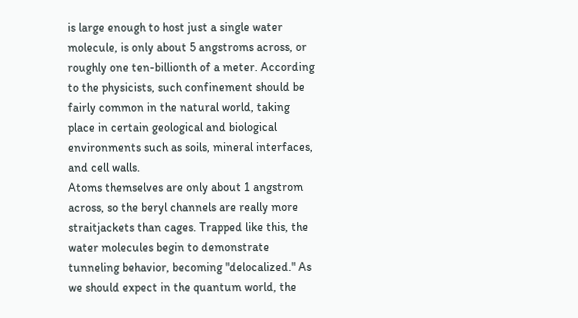is large enough to host just a single water molecule, is only about 5 angstroms across, or roughly one ten-billionth of a meter. According to the physicists, such confinement should be fairly common in the natural world, taking place in certain geological and biological environments such as soils, mineral interfaces, and cell walls.
Atoms themselves are only about 1 angstrom across, so the beryl channels are really more straitjackets than cages. Trapped like this, the water molecules begin to demonstrate tunneling behavior, becoming "delocalized." As we should expect in the quantum world, the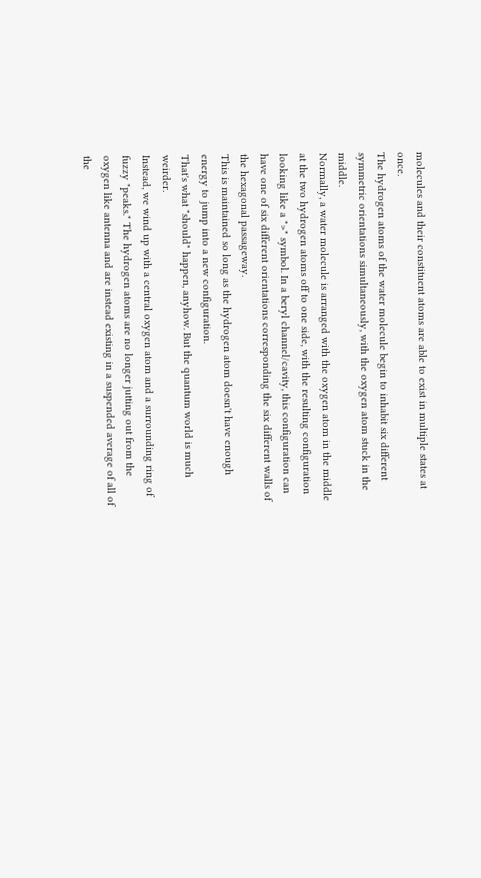molecules and their constituent atoms are able to exist in multiple states at once.
The hydrogen atoms of the water molecule begin to inhabit six different symmetric orientations simultaneously, with the oxygen atom stuck in the middle.
Normally, a water molecule is arranged with the oxygen atom in the middle at the two hydrogen atoms off to one side, with the resulting configuration looking like a ">" symbol. In a beryl channel/cavity, this configuration can have one of six different orientations corresponding the six different walls of the hexagonal passageway.
This is maintained so long as the hydrogen atom doesn't have enough energy to jump into a new configuration.
That's what "should" happen, anyhow. But the quantum world is much weirder.
Instead, we wind up with a central oxygen atom and a surrounding ring of fuzzy "peaks." The hydrogen atoms are no longer jutting out from the oxygen like antenna and are instead existing in a suspended average of all of the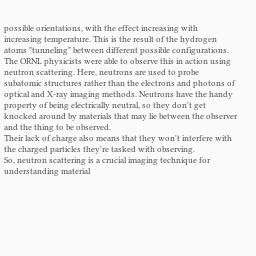possible orientations, with the effect increasing with increasing temperature. This is the result of the hydrogen atoms "tunneling" between different possible configurations.
The ORNL physicists were able to observe this in action using neutron scattering. Here, neutrons are used to probe subatomic structures rather than the electrons and photons of optical and X-ray imaging methods. Neutrons have the handy property of being electrically neutral, so they don't get knocked around by materials that may lie between the observer and the thing to be observed.
Their lack of charge also means that they won't interfere with the charged particles they're tasked with observing.
So, neutron scattering is a crucial imaging technique for understanding material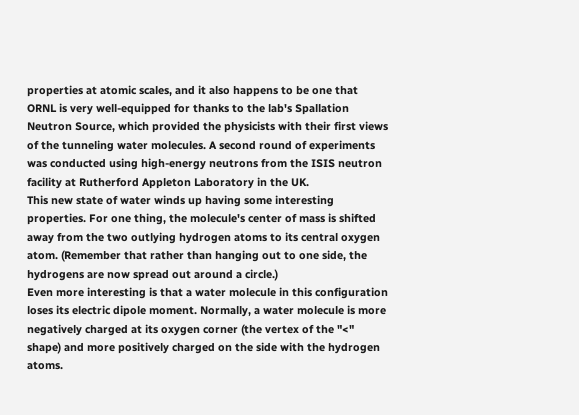properties at atomic scales, and it also happens to be one that ORNL is very well-equipped for thanks to the lab's Spallation Neutron Source, which provided the physicists with their first views of the tunneling water molecules. A second round of experiments was conducted using high-energy neutrons from the ISIS neutron facility at Rutherford Appleton Laboratory in the UK.
This new state of water winds up having some interesting properties. For one thing, the molecule's center of mass is shifted away from the two outlying hydrogen atoms to its central oxygen atom. (Remember that rather than hanging out to one side, the hydrogens are now spread out around a circle.)
Even more interesting is that a water molecule in this configuration loses its electric dipole moment. Normally, a water molecule is more negatively charged at its oxygen corner (the vertex of the "<" shape) and more positively charged on the side with the hydrogen atoms.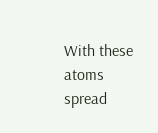With these atoms spread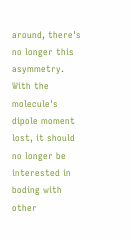around, there's no longer this asymmetry.
With the molecule's dipole moment lost, it should no longer be interested in boding with other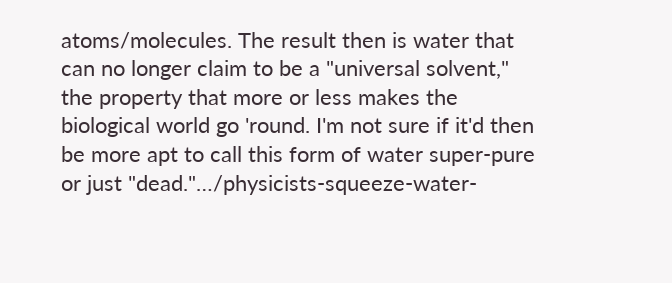atoms/molecules. The result then is water that can no longer claim to be a "universal solvent," the property that more or less makes the biological world go 'round. I'm not sure if it'd then be more apt to call this form of water super-pure or just "dead."…/physicists-squeeze-water-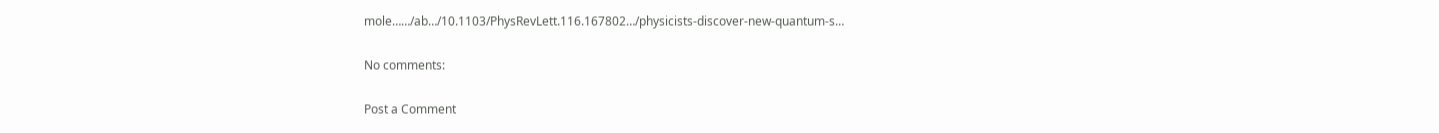mole……/ab…/10.1103/PhysRevLett.116.167802…/physicists-discover-new-quantum-s…

No comments:

Post a Comment